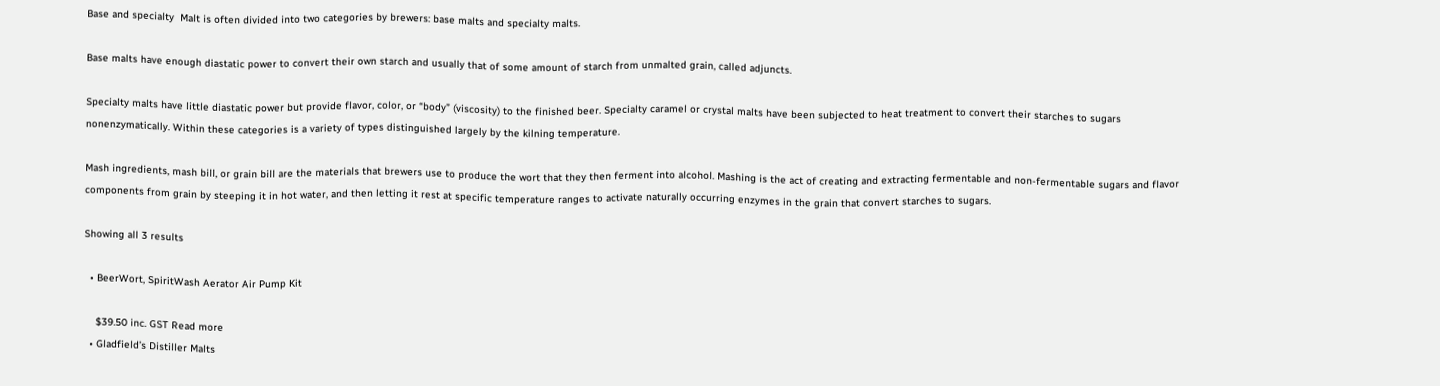Base and specialty  Malt is often divided into two categories by brewers: base malts and specialty malts.

Base malts have enough diastatic power to convert their own starch and usually that of some amount of starch from unmalted grain, called adjuncts.

Specialty malts have little diastatic power but provide flavor, color, or “body” (viscosity) to the finished beer. Specialty caramel or crystal malts have been subjected to heat treatment to convert their starches to sugars nonenzymatically. Within these categories is a variety of types distinguished largely by the kilning temperature.

Mash ingredients, mash bill, or grain bill are the materials that brewers use to produce the wort that they then ferment into alcohol. Mashing is the act of creating and extracting fermentable and non-fermentable sugars and flavor components from grain by steeping it in hot water, and then letting it rest at specific temperature ranges to activate naturally occurring enzymes in the grain that convert starches to sugars.

Showing all 3 results

  • BeerWort, SpiritWash Aerator Air Pump Kit

    $39.50 inc. GST Read more
  • Gladfield’s Distiller Malts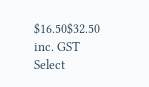$16.50$32.50 inc. GST Select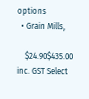options
  • Grain Mills,

    $24.90$435.00 inc. GST Select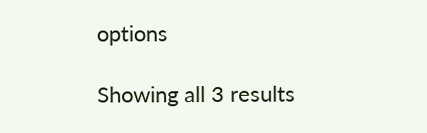options

Showing all 3 results